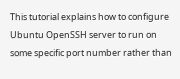This tutorial explains how to configure Ubuntu OpenSSH server to run on some specific port number rather than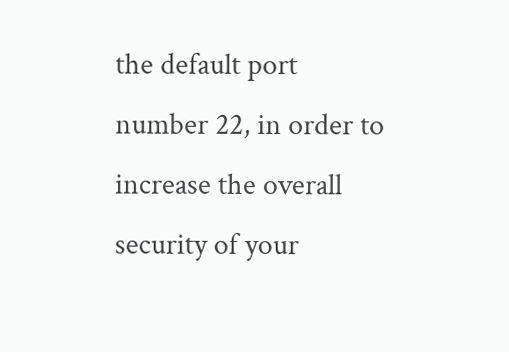the default port number 22, in order to increase the overall security of your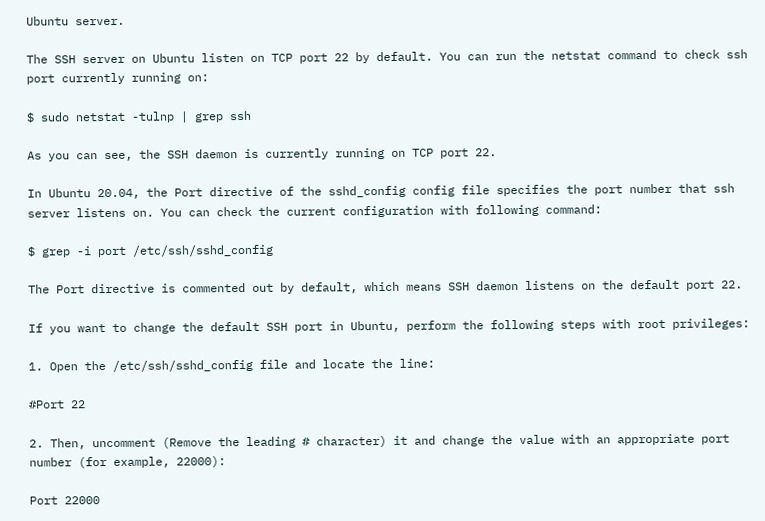Ubuntu server.

The SSH server on Ubuntu listen on TCP port 22 by default. You can run the netstat command to check ssh port currently running on:

$ sudo netstat -tulnp | grep ssh

As you can see, the SSH daemon is currently running on TCP port 22.

In Ubuntu 20.04, the Port directive of the sshd_config config file specifies the port number that ssh server listens on. You can check the current configuration with following command:

$ grep -i port /etc/ssh/sshd_config

The Port directive is commented out by default, which means SSH daemon listens on the default port 22.

If you want to change the default SSH port in Ubuntu, perform the following steps with root privileges:

1. Open the /etc/ssh/sshd_config file and locate the line:

#Port 22

2. Then, uncomment (Remove the leading # character) it and change the value with an appropriate port number (for example, 22000):

Port 22000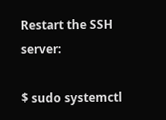Restart the SSH server:

$ sudo systemctl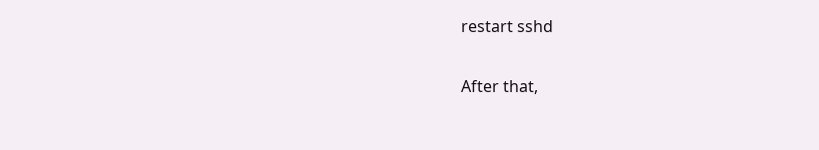restart sshd

After that,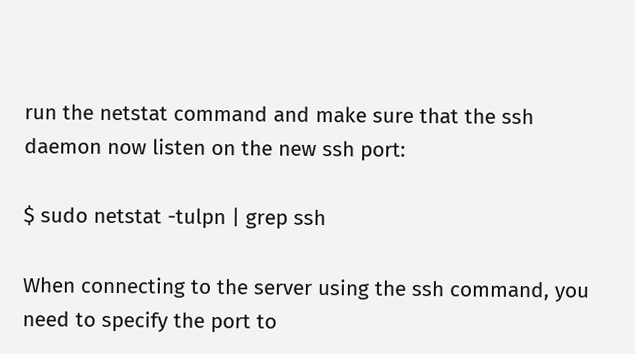run the netstat command and make sure that the ssh daemon now listen on the new ssh port:

$ sudo netstat -tulpn | grep ssh

When connecting to the server using the ssh command, you need to specify the port to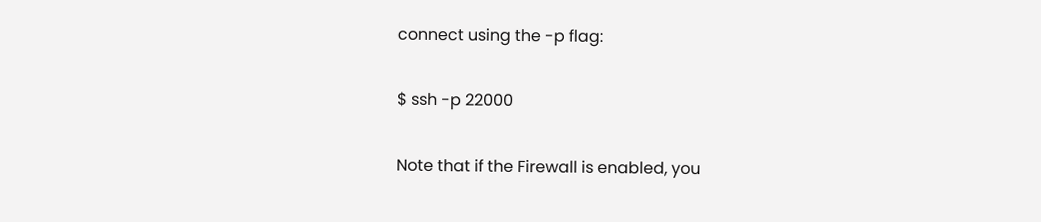connect using the -p flag:

$ ssh -p 22000

Note that if the Firewall is enabled, you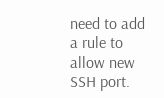need to add a rule to allow new SSH port.